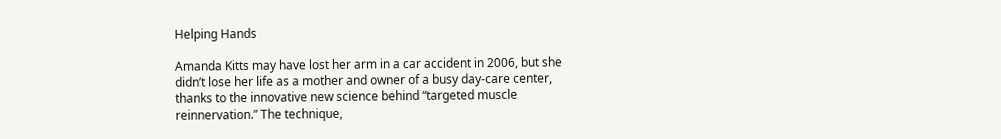Helping Hands

Amanda Kitts may have lost her arm in a car accident in 2006, but she didn’t lose her life as a mother and owner of a busy day-care center, thanks to the innovative new science behind “targeted muscle reinnervation.” The technique,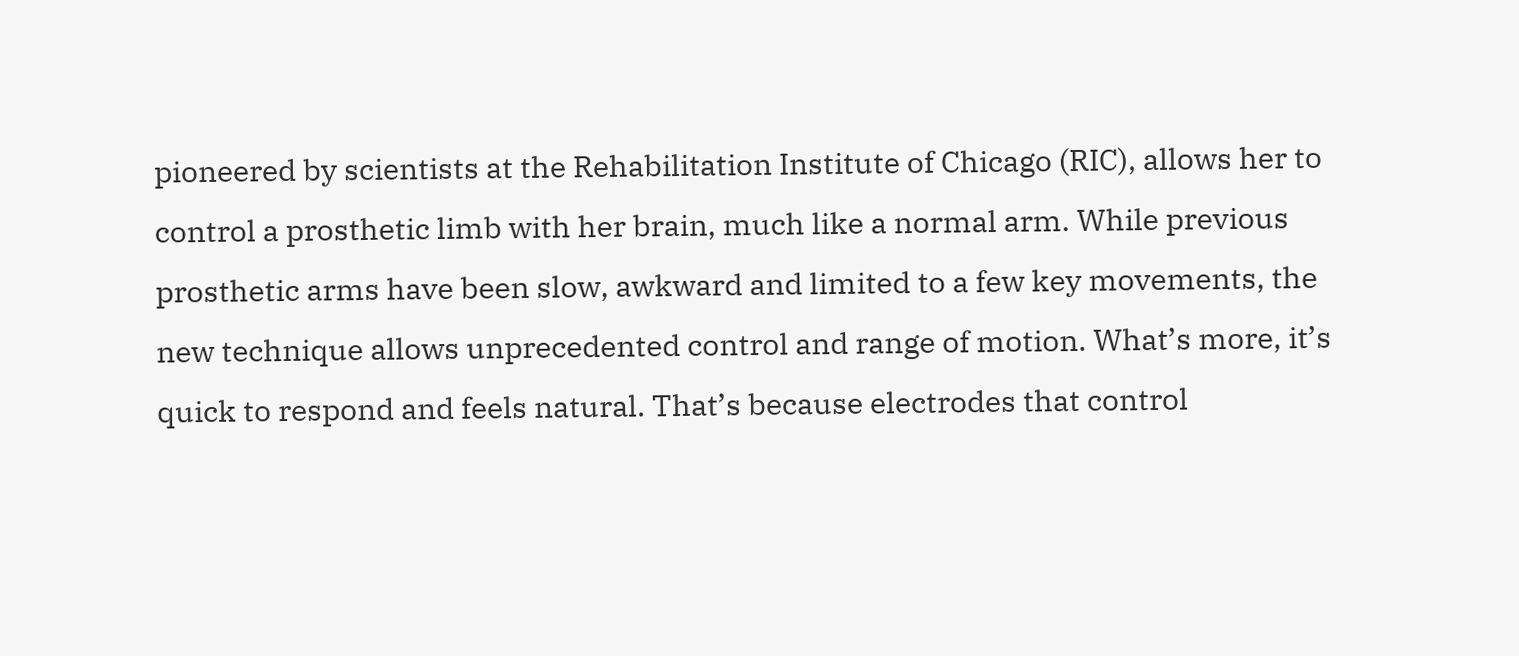pioneered by scientists at the Rehabilitation Institute of Chicago (RIC), allows her to control a prosthetic limb with her brain, much like a normal arm. While previous prosthetic arms have been slow, awkward and limited to a few key movements, the new technique allows unprecedented control and range of motion. What’s more, it’s quick to respond and feels natural. That’s because electrodes that control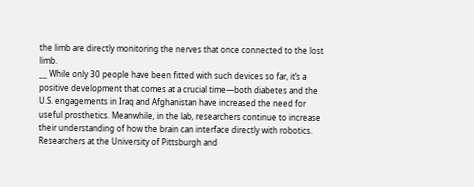the limb are directly monitoring the nerves that once connected to the lost limb.
__ While only 30 people have been fitted with such devices so far, it’s a positive development that comes at a crucial time—both diabetes and the U.S. engagements in Iraq and Afghanistan have increased the need for useful prosthetics. Meanwhile, in the lab, researchers continue to increase their understanding of how the brain can interface directly with robotics. Researchers at the University of Pittsburgh and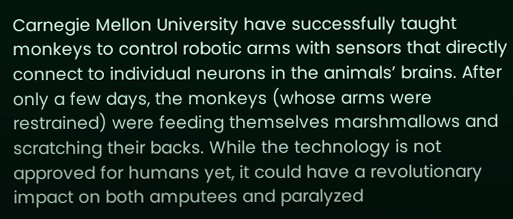Carnegie Mellon University have successfully taught monkeys to control robotic arms with sensors that directly connect to individual neurons in the animals’ brains. After only a few days, the monkeys (whose arms were restrained) were feeding themselves marshmallows and scratching their backs. While the technology is not approved for humans yet, it could have a revolutionary impact on both amputees and paralyzed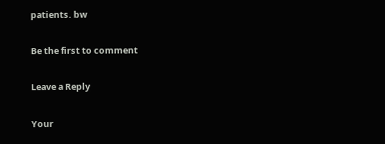patients. bw

Be the first to comment

Leave a Reply

Your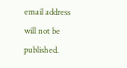email address will not be published.